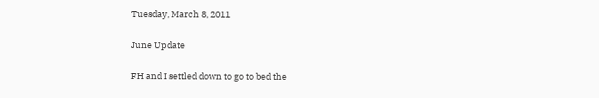Tuesday, March 8, 2011

June Update

FH and I settled down to go to bed the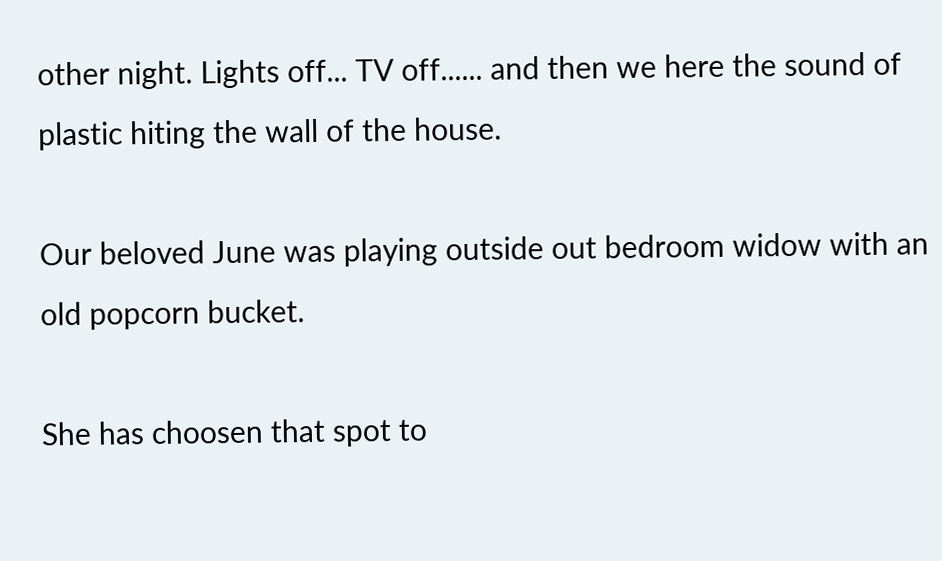other night. Lights off... TV off...... and then we here the sound of plastic hiting the wall of the house.

Our beloved June was playing outside out bedroom widow with an old popcorn bucket.

She has choosen that spot to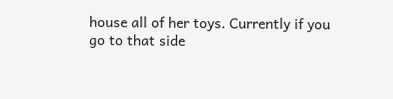house all of her toys. Currently if you go to that side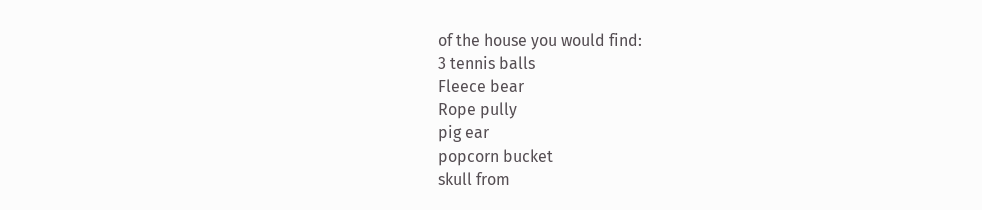of the house you would find:
3 tennis balls
Fleece bear
Rope pully
pig ear
popcorn bucket
skull from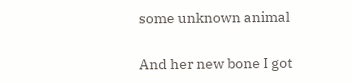some unknown animal

And her new bone I got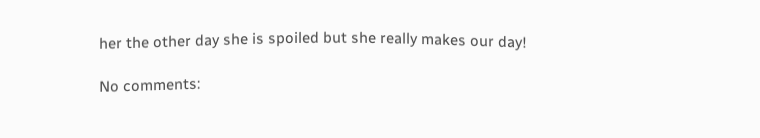her the other day she is spoiled but she really makes our day!

No comments: